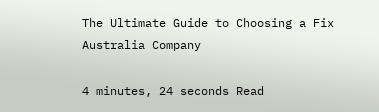The Ultimate Guide to Choosing a Fix Australia Company

4 minutes, 24 seconds Read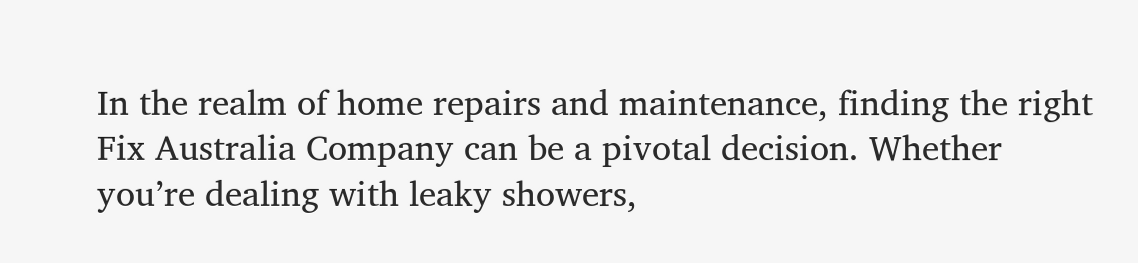In the realm of home repairs and maintenance, finding the right Fix Australia Company can be a pivotal decision. Whether you’re dealing with leaky showers,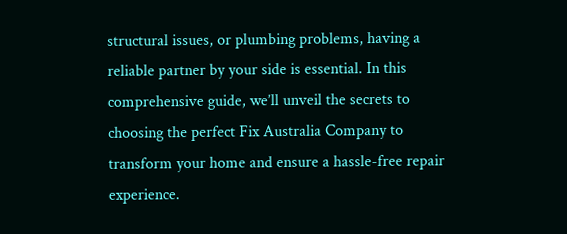structural issues, or plumbing problems, having a reliable partner by your side is essential. In this comprehensive guide, we’ll unveil the secrets to choosing the perfect Fix Australia Company to transform your home and ensure a hassle-free repair experience.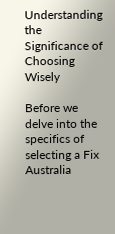Understanding the Significance of Choosing Wisely

Before we delve into the specifics of selecting a Fix Australia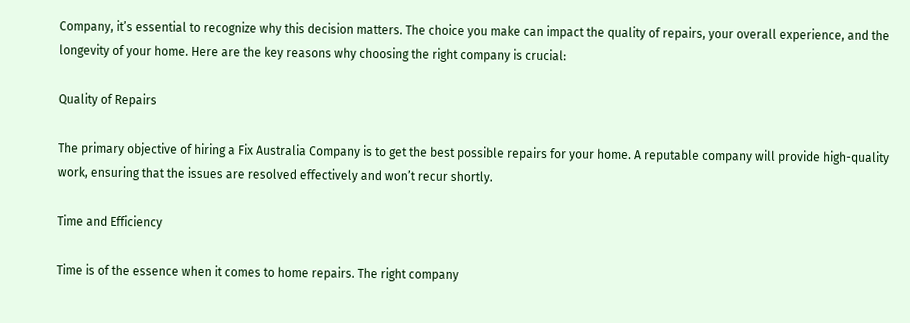Company, it’s essential to recognize why this decision matters. The choice you make can impact the quality of repairs, your overall experience, and the longevity of your home. Here are the key reasons why choosing the right company is crucial:

Quality of Repairs

The primary objective of hiring a Fix Australia Company is to get the best possible repairs for your home. A reputable company will provide high-quality work, ensuring that the issues are resolved effectively and won’t recur shortly.

Time and Efficiency

Time is of the essence when it comes to home repairs. The right company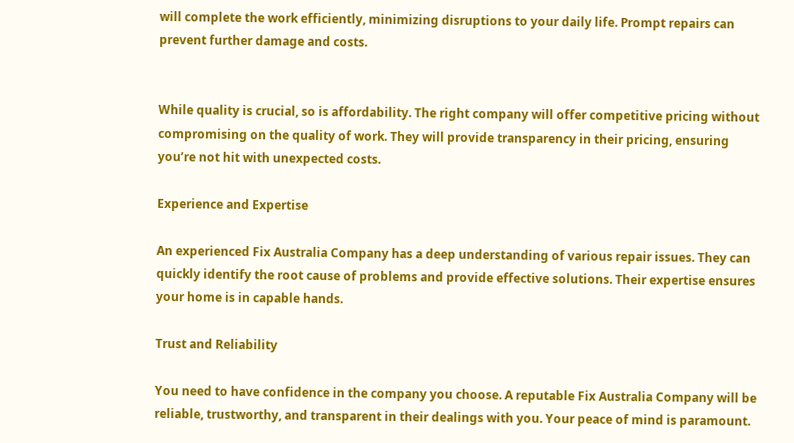will complete the work efficiently, minimizing disruptions to your daily life. Prompt repairs can prevent further damage and costs.


While quality is crucial, so is affordability. The right company will offer competitive pricing without compromising on the quality of work. They will provide transparency in their pricing, ensuring you’re not hit with unexpected costs.

Experience and Expertise

An experienced Fix Australia Company has a deep understanding of various repair issues. They can quickly identify the root cause of problems and provide effective solutions. Their expertise ensures your home is in capable hands.

Trust and Reliability

You need to have confidence in the company you choose. A reputable Fix Australia Company will be reliable, trustworthy, and transparent in their dealings with you. Your peace of mind is paramount.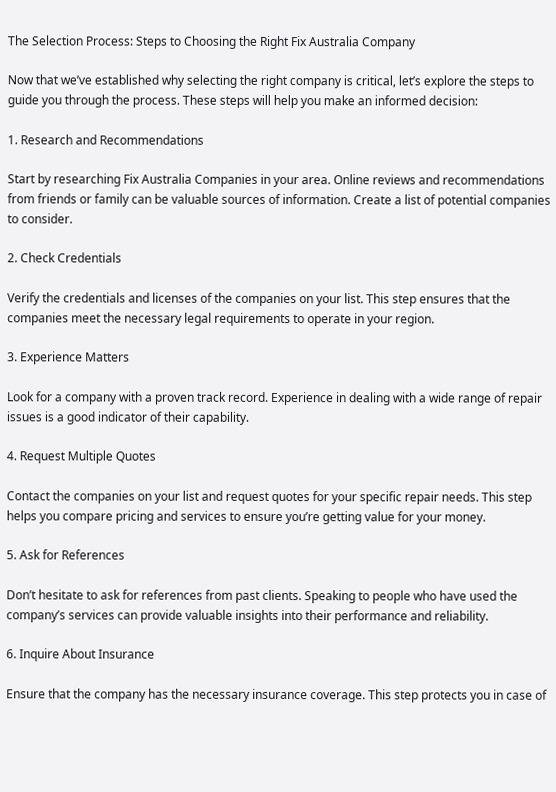The Selection Process: Steps to Choosing the Right Fix Australia Company

Now that we’ve established why selecting the right company is critical, let’s explore the steps to guide you through the process. These steps will help you make an informed decision:

1. Research and Recommendations

Start by researching Fix Australia Companies in your area. Online reviews and recommendations from friends or family can be valuable sources of information. Create a list of potential companies to consider.

2. Check Credentials

Verify the credentials and licenses of the companies on your list. This step ensures that the companies meet the necessary legal requirements to operate in your region.

3. Experience Matters

Look for a company with a proven track record. Experience in dealing with a wide range of repair issues is a good indicator of their capability.

4. Request Multiple Quotes

Contact the companies on your list and request quotes for your specific repair needs. This step helps you compare pricing and services to ensure you’re getting value for your money.

5. Ask for References

Don’t hesitate to ask for references from past clients. Speaking to people who have used the company’s services can provide valuable insights into their performance and reliability.

6. Inquire About Insurance

Ensure that the company has the necessary insurance coverage. This step protects you in case of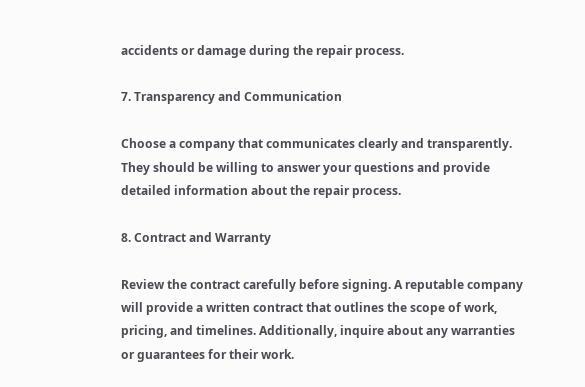accidents or damage during the repair process.

7. Transparency and Communication

Choose a company that communicates clearly and transparently. They should be willing to answer your questions and provide detailed information about the repair process.

8. Contract and Warranty

Review the contract carefully before signing. A reputable company will provide a written contract that outlines the scope of work, pricing, and timelines. Additionally, inquire about any warranties or guarantees for their work.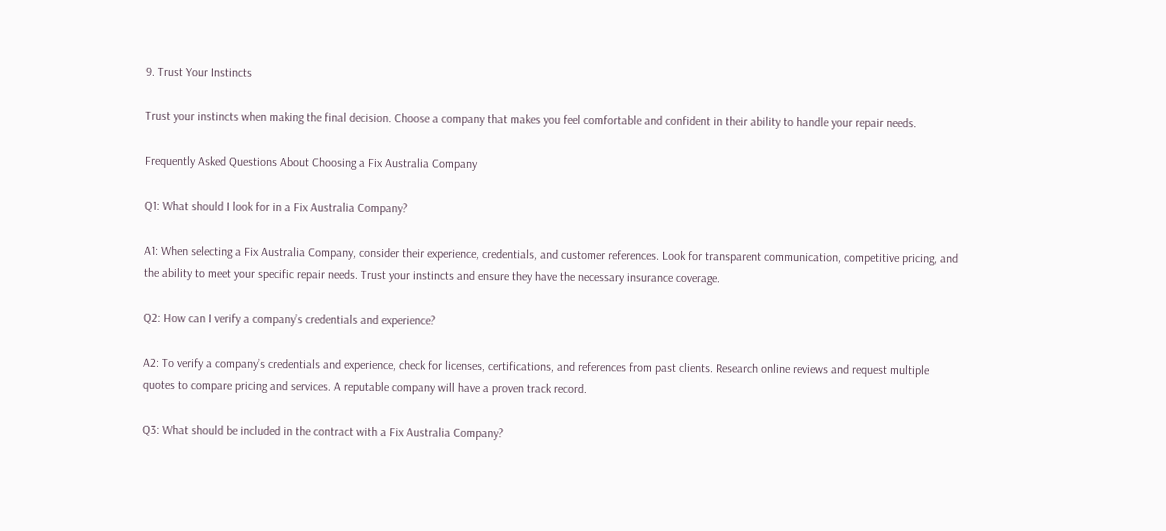9. Trust Your Instincts

Trust your instincts when making the final decision. Choose a company that makes you feel comfortable and confident in their ability to handle your repair needs.

Frequently Asked Questions About Choosing a Fix Australia Company

Q1: What should I look for in a Fix Australia Company?

A1: When selecting a Fix Australia Company, consider their experience, credentials, and customer references. Look for transparent communication, competitive pricing, and the ability to meet your specific repair needs. Trust your instincts and ensure they have the necessary insurance coverage.

Q2: How can I verify a company’s credentials and experience?

A2: To verify a company’s credentials and experience, check for licenses, certifications, and references from past clients. Research online reviews and request multiple quotes to compare pricing and services. A reputable company will have a proven track record.

Q3: What should be included in the contract with a Fix Australia Company?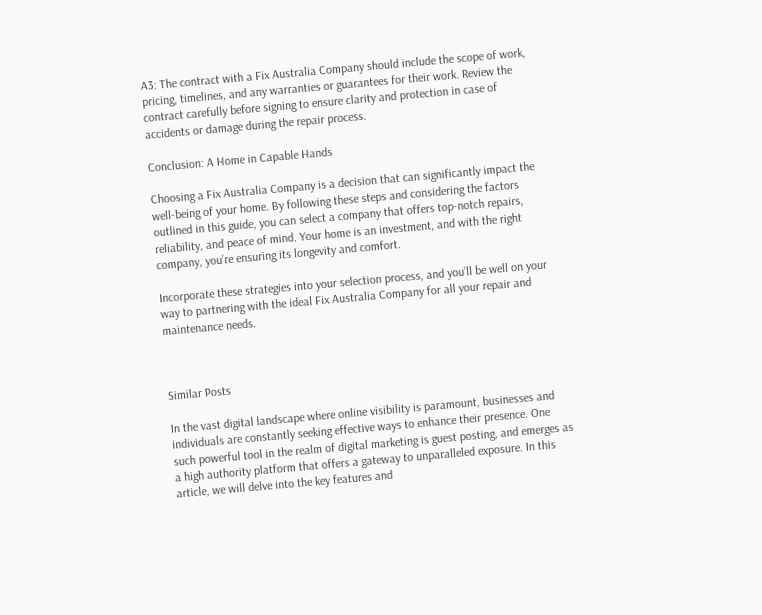A3: The contract with a Fix Australia Company should include the scope of work, pricing, timelines, and any warranties or guarantees for their work. Review the contract carefully before signing to ensure clarity and protection in case of accidents or damage during the repair process.

Conclusion: A Home in Capable Hands

Choosing a Fix Australia Company is a decision that can significantly impact the well-being of your home. By following these steps and considering the factors outlined in this guide, you can select a company that offers top-notch repairs, reliability, and peace of mind. Your home is an investment, and with the right company, you’re ensuring its longevity and comfort.

Incorporate these strategies into your selection process, and you’ll be well on your way to partnering with the ideal Fix Australia Company for all your repair and maintenance needs.



Similar Posts

In the vast digital landscape where online visibility is paramount, businesses and individuals are constantly seeking effective ways to enhance their presence. One such powerful tool in the realm of digital marketing is guest posting, and emerges as a high authority platform that offers a gateway to unparalleled exposure. In this article, we will delve into the key features and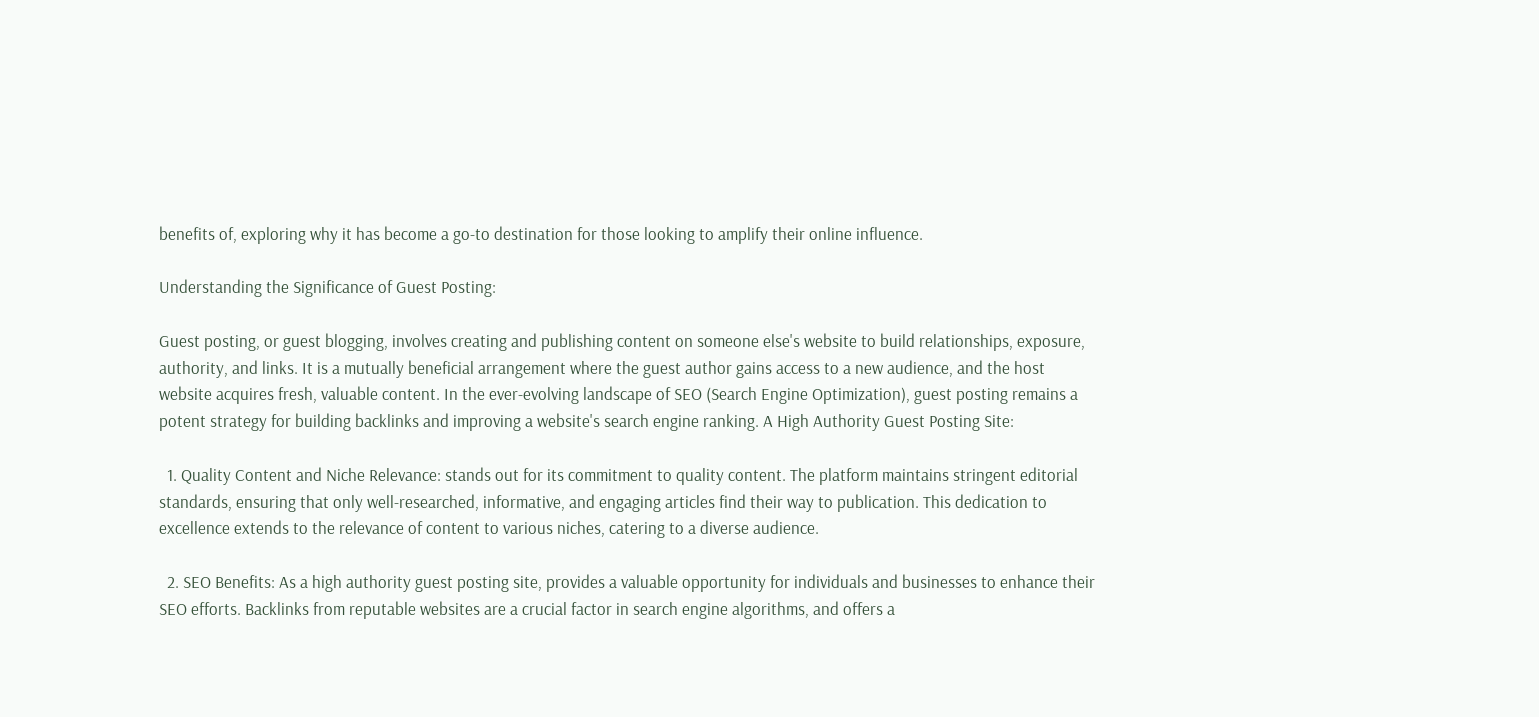benefits of, exploring why it has become a go-to destination for those looking to amplify their online influence.

Understanding the Significance of Guest Posting:

Guest posting, or guest blogging, involves creating and publishing content on someone else's website to build relationships, exposure, authority, and links. It is a mutually beneficial arrangement where the guest author gains access to a new audience, and the host website acquires fresh, valuable content. In the ever-evolving landscape of SEO (Search Engine Optimization), guest posting remains a potent strategy for building backlinks and improving a website's search engine ranking. A High Authority Guest Posting Site:

  1. Quality Content and Niche Relevance: stands out for its commitment to quality content. The platform maintains stringent editorial standards, ensuring that only well-researched, informative, and engaging articles find their way to publication. This dedication to excellence extends to the relevance of content to various niches, catering to a diverse audience.

  2. SEO Benefits: As a high authority guest posting site, provides a valuable opportunity for individuals and businesses to enhance their SEO efforts. Backlinks from reputable websites are a crucial factor in search engine algorithms, and offers a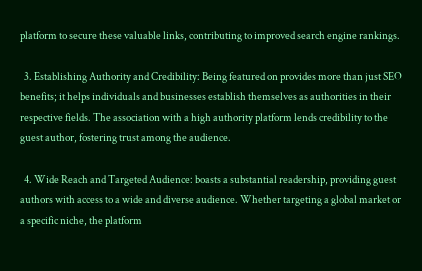platform to secure these valuable links, contributing to improved search engine rankings.

  3. Establishing Authority and Credibility: Being featured on provides more than just SEO benefits; it helps individuals and businesses establish themselves as authorities in their respective fields. The association with a high authority platform lends credibility to the guest author, fostering trust among the audience.

  4. Wide Reach and Targeted Audience: boasts a substantial readership, providing guest authors with access to a wide and diverse audience. Whether targeting a global market or a specific niche, the platform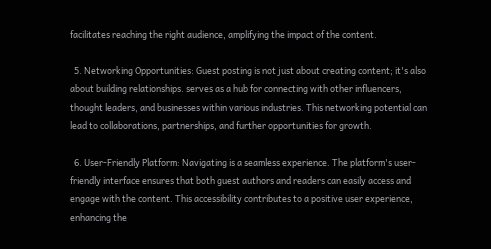facilitates reaching the right audience, amplifying the impact of the content.

  5. Networking Opportunities: Guest posting is not just about creating content; it's also about building relationships. serves as a hub for connecting with other influencers, thought leaders, and businesses within various industries. This networking potential can lead to collaborations, partnerships, and further opportunities for growth.

  6. User-Friendly Platform: Navigating is a seamless experience. The platform's user-friendly interface ensures that both guest authors and readers can easily access and engage with the content. This accessibility contributes to a positive user experience, enhancing the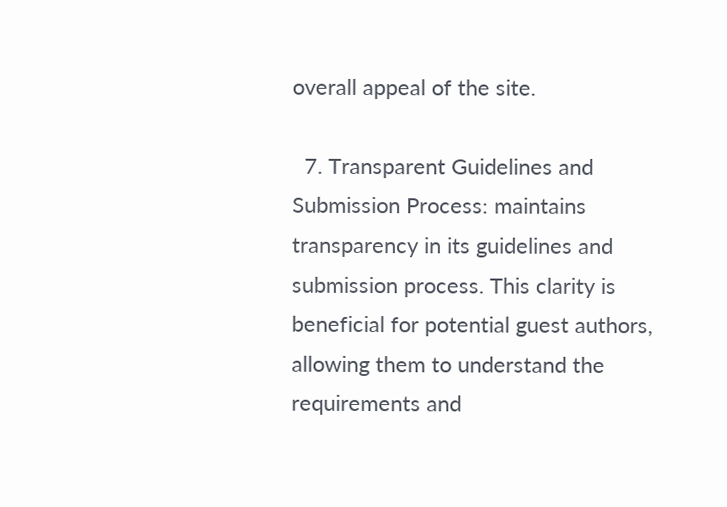overall appeal of the site.

  7. Transparent Guidelines and Submission Process: maintains transparency in its guidelines and submission process. This clarity is beneficial for potential guest authors, allowing them to understand the requirements and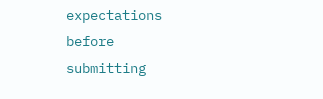expectations before submitting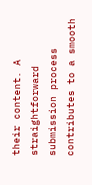their content. A straightforward submission process contributes to a smooth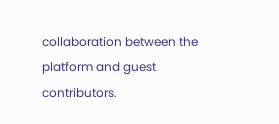collaboration between the platform and guest contributors.